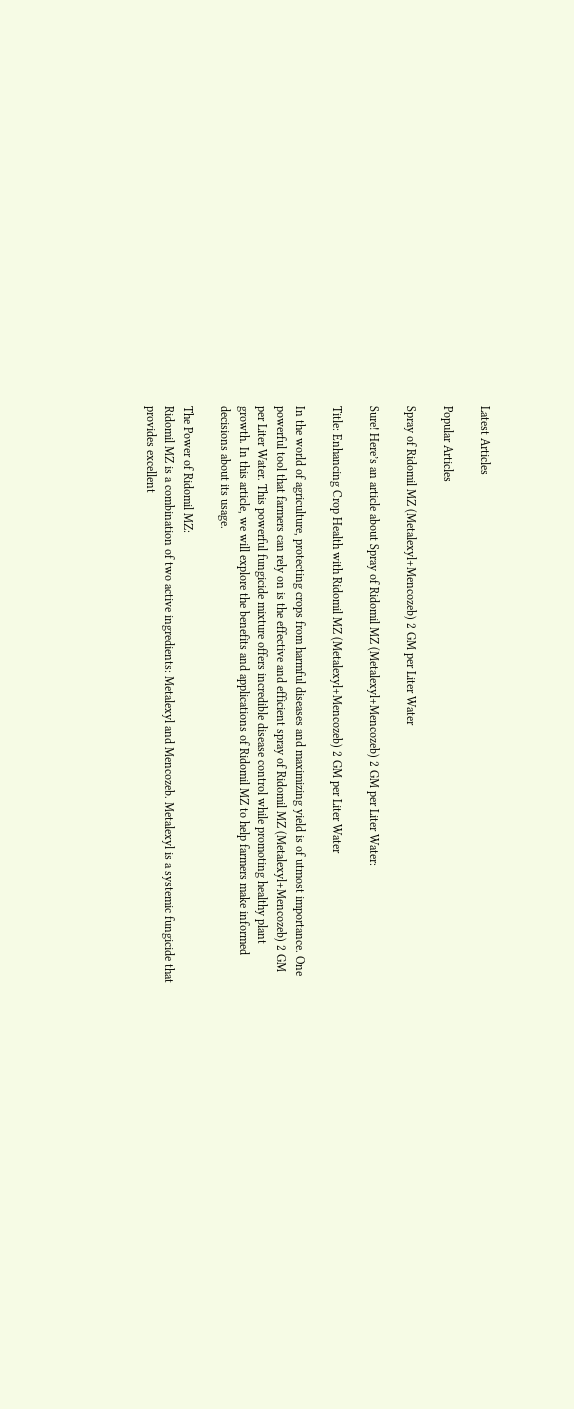Latest Articles

Popular Articles

Spray of Ridomil MZ (Metalexyl+Mencozeb) 2 GM per Liter Water

Sure! Here’s an article about Spray of Ridomil MZ (Metalexyl+Mencozeb) 2 GM per Liter Water:

Title: Enhancing Crop Health with Ridomil MZ (Metalexyl+Mencozeb) 2 GM per Liter Water

In the world of agriculture, protecting crops from harmful diseases and maximizing yield is of utmost importance. One powerful tool that farmers can rely on is the effective and efficient spray of Ridomil MZ (Metalexyl+Mencozeb) 2 GM per Liter Water. This powerful fungicide mixture offers incredible disease control while promoting healthy plant growth. In this article, we will explore the benefits and applications of Ridomil MZ to help farmers make informed decisions about its usage.

The Power of Ridomil MZ:
Ridomil MZ is a combination of two active ingredients: Metalexyl and Mencozeb. Metalexyl is a systemic fungicide that provides excellent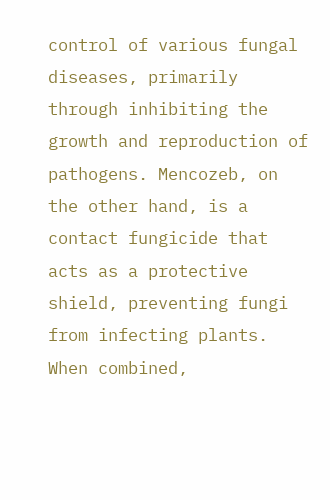control of various fungal diseases, primarily through inhibiting the growth and reproduction of pathogens. Mencozeb, on the other hand, is a contact fungicide that acts as a protective shield, preventing fungi from infecting plants. When combined,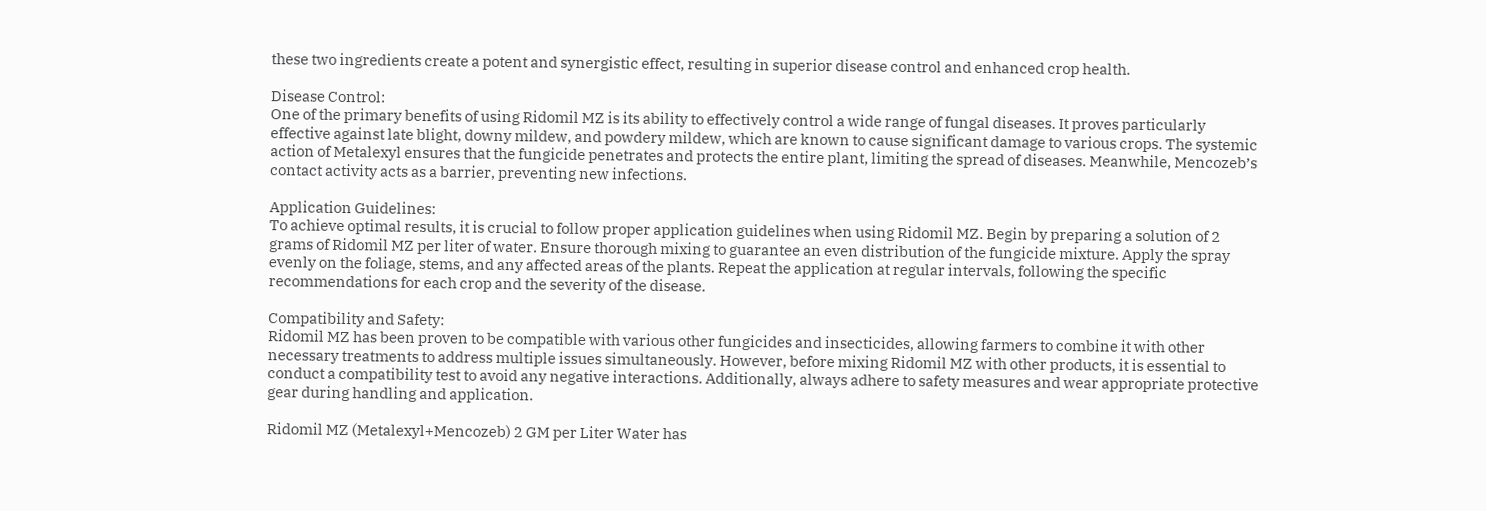these two ingredients create a potent and synergistic effect, resulting in superior disease control and enhanced crop health.

Disease Control:
One of the primary benefits of using Ridomil MZ is its ability to effectively control a wide range of fungal diseases. It proves particularly effective against late blight, downy mildew, and powdery mildew, which are known to cause significant damage to various crops. The systemic action of Metalexyl ensures that the fungicide penetrates and protects the entire plant, limiting the spread of diseases. Meanwhile, Mencozeb’s contact activity acts as a barrier, preventing new infections.

Application Guidelines:
To achieve optimal results, it is crucial to follow proper application guidelines when using Ridomil MZ. Begin by preparing a solution of 2 grams of Ridomil MZ per liter of water. Ensure thorough mixing to guarantee an even distribution of the fungicide mixture. Apply the spray evenly on the foliage, stems, and any affected areas of the plants. Repeat the application at regular intervals, following the specific recommendations for each crop and the severity of the disease.

Compatibility and Safety:
Ridomil MZ has been proven to be compatible with various other fungicides and insecticides, allowing farmers to combine it with other necessary treatments to address multiple issues simultaneously. However, before mixing Ridomil MZ with other products, it is essential to conduct a compatibility test to avoid any negative interactions. Additionally, always adhere to safety measures and wear appropriate protective gear during handling and application.

Ridomil MZ (Metalexyl+Mencozeb) 2 GM per Liter Water has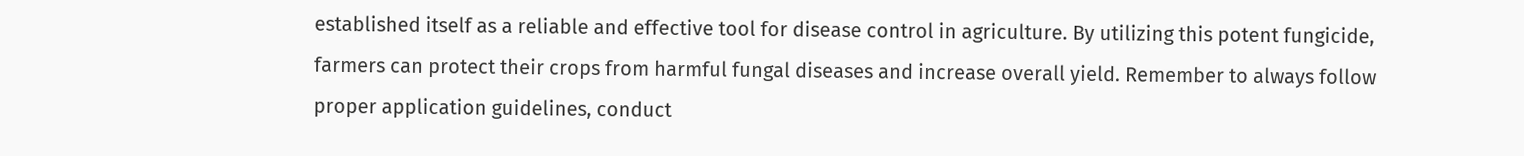established itself as a reliable and effective tool for disease control in agriculture. By utilizing this potent fungicide, farmers can protect their crops from harmful fungal diseases and increase overall yield. Remember to always follow proper application guidelines, conduct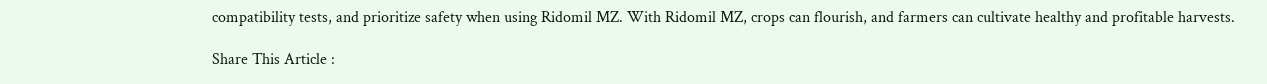compatibility tests, and prioritize safety when using Ridomil MZ. With Ridomil MZ, crops can flourish, and farmers can cultivate healthy and profitable harvests.

Share This Article :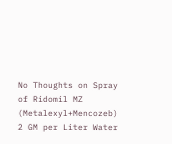No Thoughts on Spray of Ridomil MZ (Metalexyl+Mencozeb) 2 GM per Liter Water